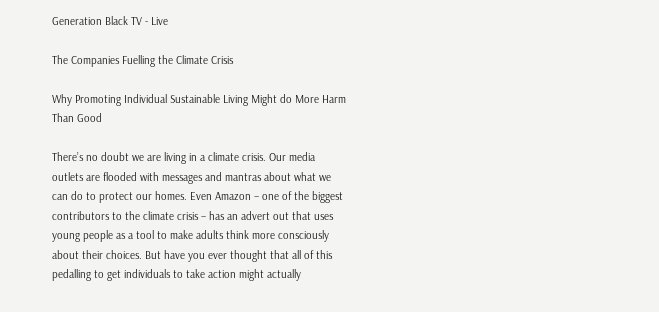Generation Black TV - Live

The Companies Fuelling the Climate Crisis

Why Promoting Individual Sustainable Living Might do More Harm Than Good

There’s no doubt we are living in a climate crisis. Our media outlets are flooded with messages and mantras about what we can do to protect our homes. Even Amazon – one of the biggest contributors to the climate crisis – has an advert out that uses young people as a tool to make adults think more consciously about their choices. But have you ever thought that all of this pedalling to get individuals to take action might actually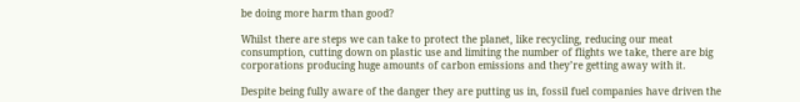be doing more harm than good?

Whilst there are steps we can take to protect the planet, like recycling, reducing our meat consumption, cutting down on plastic use and limiting the number of flights we take, there are big corporations producing huge amounts of carbon emissions and they’re getting away with it.

Despite being fully aware of the danger they are putting us in, fossil fuel companies have driven the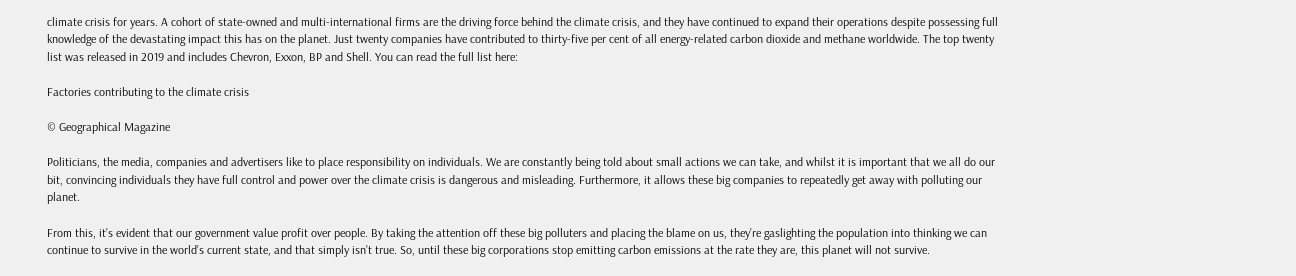climate crisis for years. A cohort of state-owned and multi-international firms are the driving force behind the climate crisis, and they have continued to expand their operations despite possessing full knowledge of the devastating impact this has on the planet. Just twenty companies have contributed to thirty-five per cent of all energy-related carbon dioxide and methane worldwide. The top twenty list was released in 2019 and includes Chevron, Exxon, BP and Shell. You can read the full list here:

Factories contributing to the climate crisis

© Geographical Magazine

Politicians, the media, companies and advertisers like to place responsibility on individuals. We are constantly being told about small actions we can take, and whilst it is important that we all do our bit, convincing individuals they have full control and power over the climate crisis is dangerous and misleading. Furthermore, it allows these big companies to repeatedly get away with polluting our planet.

From this, it’s evident that our government value profit over people. By taking the attention off these big polluters and placing the blame on us, they’re gaslighting the population into thinking we can continue to survive in the world’s current state, and that simply isn’t true. So, until these big corporations stop emitting carbon emissions at the rate they are, this planet will not survive.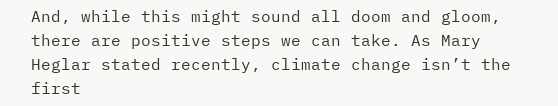And, while this might sound all doom and gloom, there are positive steps we can take. As Mary Heglar stated recently, climate change isn’t the first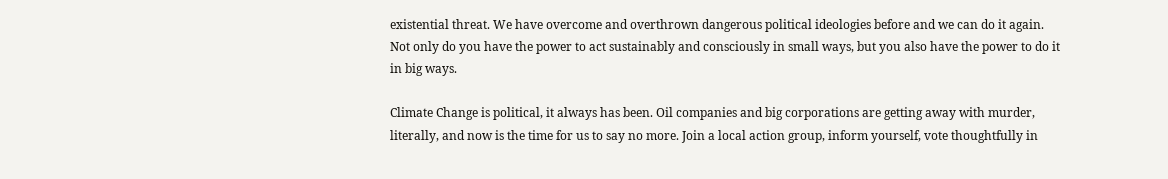existential threat. We have overcome and overthrown dangerous political ideologies before and we can do it again. Not only do you have the power to act sustainably and consciously in small ways, but you also have the power to do it in big ways.

Climate Change is political, it always has been. Oil companies and big corporations are getting away with murder, literally, and now is the time for us to say no more. Join a local action group, inform yourself, vote thoughtfully in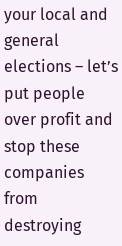your local and general elections – let’s put people over profit and stop these companies from destroying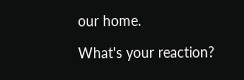our home.

What's your reaction?